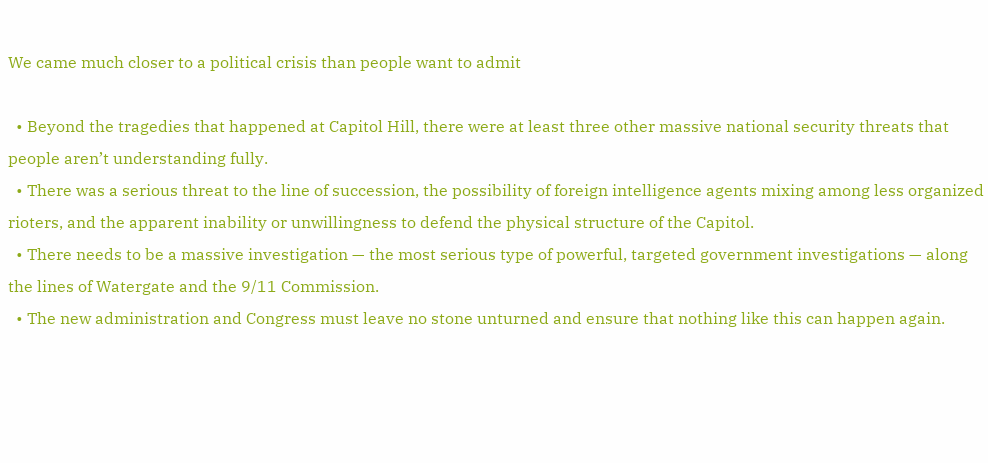We came much closer to a political crisis than people want to admit

  • Beyond the tragedies that happened at Capitol Hill, there were at least three other massive national security threats that people aren’t understanding fully.
  • There was a serious threat to the line of succession, the possibility of foreign intelligence agents mixing among less organized rioters, and the apparent inability or unwillingness to defend the physical structure of the Capitol.
  • There needs to be a massive investigation — the most serious type of powerful, targeted government investigations — along the lines of Watergate and the 9/11 Commission.
  • The new administration and Congress must leave no stone unturned and ensure that nothing like this can happen again.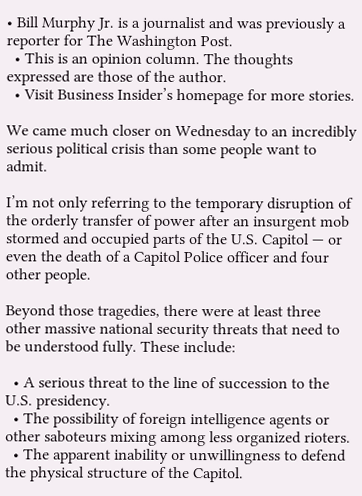• Bill Murphy Jr. is a journalist and was previously a reporter for The Washington Post.
  • This is an opinion column. The thoughts expressed are those of the author.
  • Visit Business Insider’s homepage for more stories.

We came much closer on Wednesday to an incredibly serious political crisis than some people want to admit.

I’m not only referring to the temporary disruption of the orderly transfer of power after an insurgent mob stormed and occupied parts of the U.S. Capitol — or even the death of a Capitol Police officer and four other people.

Beyond those tragedies, there were at least three other massive national security threats that need to be understood fully. These include:

  • A serious threat to the line of succession to the U.S. presidency.
  • The possibility of foreign intelligence agents or other saboteurs mixing among less organized rioters.
  • The apparent inability or unwillingness to defend the physical structure of the Capitol.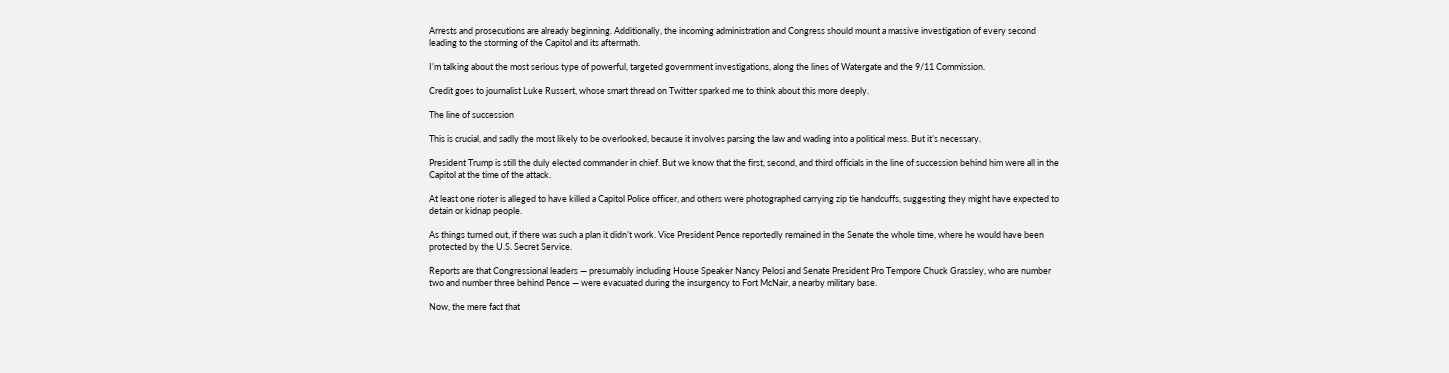Arrests and prosecutions are already beginning. Additionally, the incoming administration and Congress should mount a massive investigation of every second leading to the storming of the Capitol and its aftermath.

I’m talking about the most serious type of powerful, targeted government investigations, along the lines of Watergate and the 9/11 Commission.

Credit goes to journalist Luke Russert, whose smart thread on Twitter sparked me to think about this more deeply.

The line of succession

This is crucial, and sadly the most likely to be overlooked, because it involves parsing the law and wading into a political mess. But it’s necessary.

President Trump is still the duly elected commander in chief. But we know that the first, second, and third officials in the line of succession behind him were all in the Capitol at the time of the attack.

At least one rioter is alleged to have killed a Capitol Police officer, and others were photographed carrying zip tie handcuffs, suggesting they might have expected to detain or kidnap people.

As things turned out, if there was such a plan it didn’t work. Vice President Pence reportedly remained in the Senate the whole time, where he would have been protected by the U.S. Secret Service.

Reports are that Congressional leaders — presumably including House Speaker Nancy Pelosi and Senate President Pro Tempore Chuck Grassley, who are number two and number three behind Pence — were evacuated during the insurgency to Fort McNair, a nearby military base.

Now, the mere fact that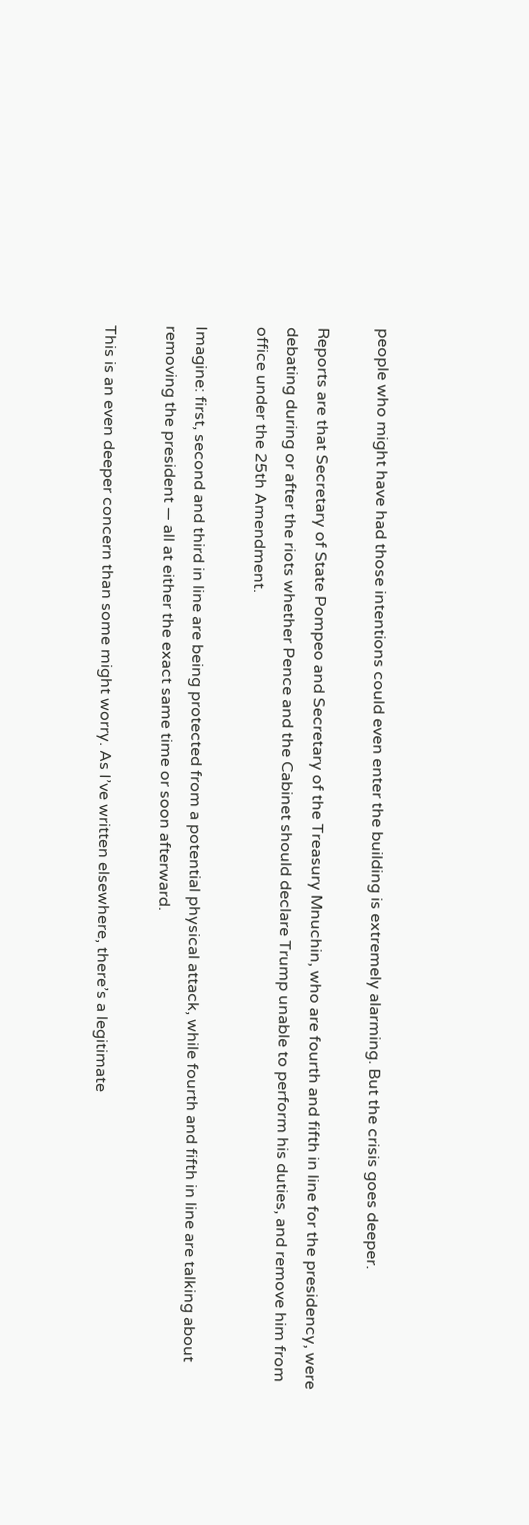people who might have had those intentions could even enter the building is extremely alarming. But the crisis goes deeper.

Reports are that Secretary of State Pompeo and Secretary of the Treasury Mnuchin, who are fourth and fifth in line for the presidency, were debating during or after the riots whether Pence and the Cabinet should declare Trump unable to perform his duties, and remove him from office under the 25th Amendment.

Imagine: first, second and third in line are being protected from a potential physical attack, while fourth and fifth in line are talking about removing the president — all at either the exact same time or soon afterward.

This is an even deeper concern than some might worry. As I’ve written elsewhere, there’s a legitimate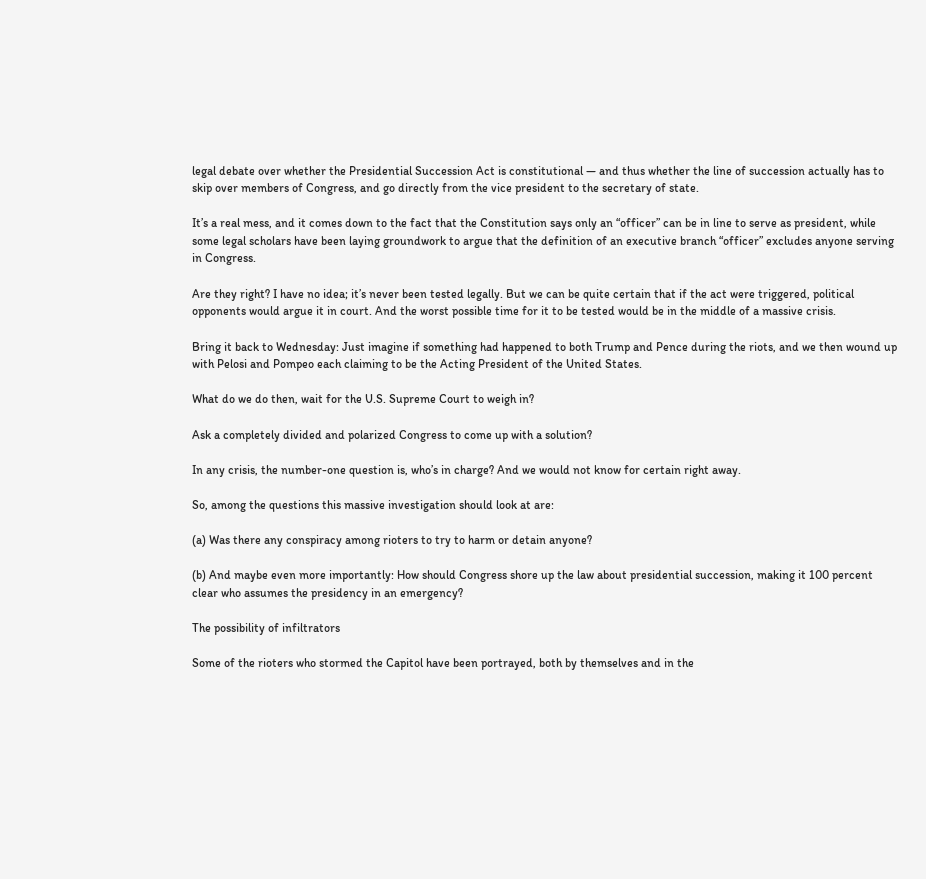legal debate over whether the Presidential Succession Act is constitutional — and thus whether the line of succession actually has to skip over members of Congress, and go directly from the vice president to the secretary of state.

It’s a real mess, and it comes down to the fact that the Constitution says only an “officer” can be in line to serve as president, while some legal scholars have been laying groundwork to argue that the definition of an executive branch “officer” excludes anyone serving in Congress.

Are they right? I have no idea; it’s never been tested legally. But we can be quite certain that if the act were triggered, political opponents would argue it in court. And the worst possible time for it to be tested would be in the middle of a massive crisis.

Bring it back to Wednesday: Just imagine if something had happened to both Trump and Pence during the riots, and we then wound up with Pelosi and Pompeo each claiming to be the Acting President of the United States.

What do we do then, wait for the U.S. Supreme Court to weigh in?

Ask a completely divided and polarized Congress to come up with a solution?

In any crisis, the number-one question is, who’s in charge? And we would not know for certain right away.

So, among the questions this massive investigation should look at are:

(a) Was there any conspiracy among rioters to try to harm or detain anyone?

(b) And maybe even more importantly: How should Congress shore up the law about presidential succession, making it 100 percent clear who assumes the presidency in an emergency?

The possibility of infiltrators

Some of the rioters who stormed the Capitol have been portrayed, both by themselves and in the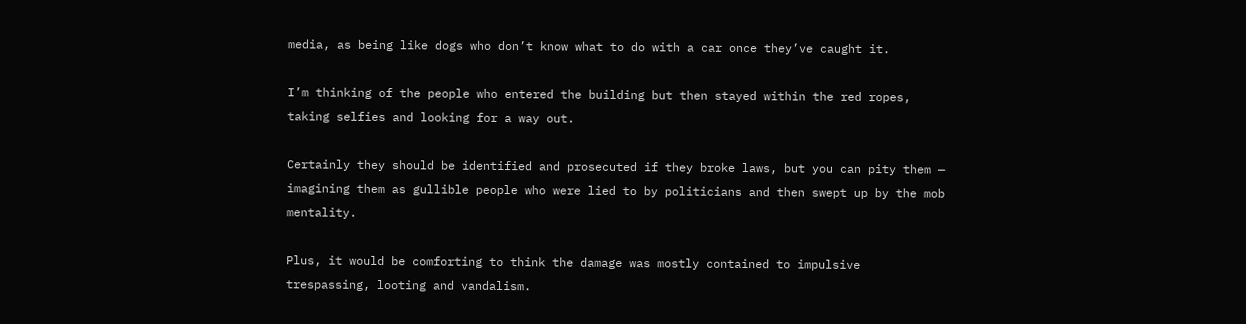media, as being like dogs who don’t know what to do with a car once they’ve caught it.

I’m thinking of the people who entered the building but then stayed within the red ropes, taking selfies and looking for a way out.

Certainly they should be identified and prosecuted if they broke laws, but you can pity them — imagining them as gullible people who were lied to by politicians and then swept up by the mob mentality.

Plus, it would be comforting to think the damage was mostly contained to impulsive trespassing, looting and vandalism.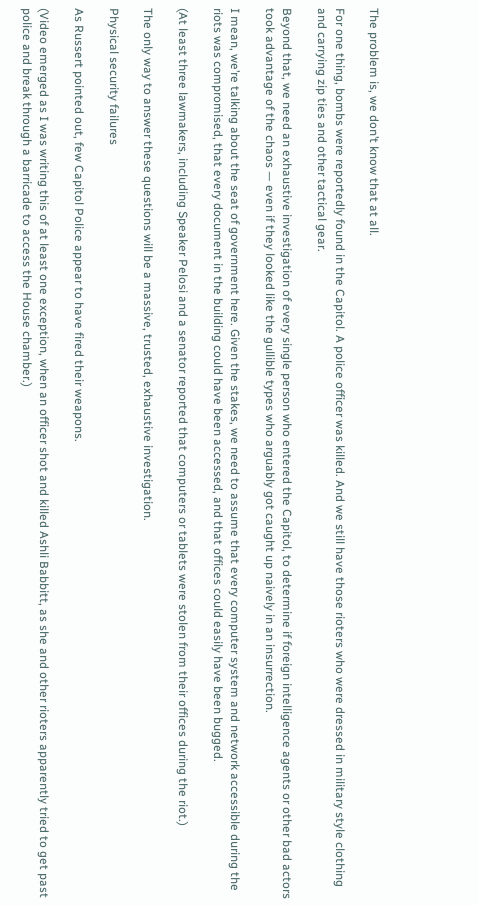The problem is, we don’t know that at all.

For one thing, bombs were reportedly found in the Capitol. A police officer was killed. And we still have those rioters who were dressed in military style clothing and carrying zip ties and other tactical gear.

Beyond that, we need an exhaustive investigation of every single person who entered the Capitol, to determine if foreign intelligence agents or other bad actors took advantage of the chaos — even if they looked like the gullible types who arguably got caught up naively in an insurrection.

I mean, we’re talking about the seat of government here. Given the stakes, we need to assume that every computer system and network accessible during the riots was compromised, that every document in the building could have been accessed, and that offices could easily have been bugged.

(At least three lawmakers, including Speaker Pelosi and a senator reported that computers or tablets were stolen from their offices during the riot.)

The only way to answer these questions will be a massive, trusted, exhaustive investigation.

Physical security failures

As Russert pointed out, few Capitol Police appear to have fired their weapons.

(Video emerged as I was writing this of at least one exception, when an officer shot and killed Ashli Babbitt, as she and other rioters apparently tried to get past police and break through a barricade to access the House chamber.)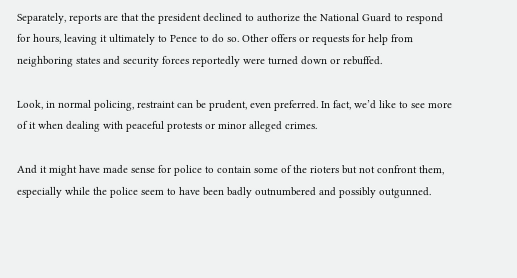Separately, reports are that the president declined to authorize the National Guard to respond for hours, leaving it ultimately to Pence to do so. Other offers or requests for help from neighboring states and security forces reportedly were turned down or rebuffed.

Look, in normal policing, restraint can be prudent, even preferred. In fact, we’d like to see more of it when dealing with peaceful protests or minor alleged crimes.

And it might have made sense for police to contain some of the rioters but not confront them, especially while the police seem to have been badly outnumbered and possibly outgunned.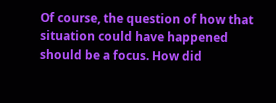Of course, the question of how that situation could have happened should be a focus. How did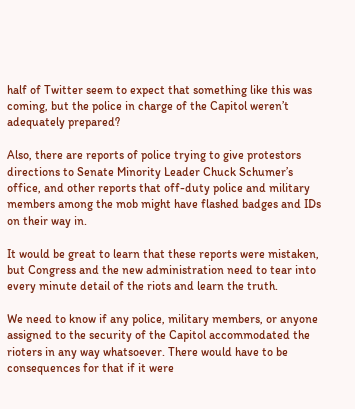half of Twitter seem to expect that something like this was coming, but the police in charge of the Capitol weren’t adequately prepared?

Also, there are reports of police trying to give protestors directions to Senate Minority Leader Chuck Schumer’s office, and other reports that off-duty police and military members among the mob might have flashed badges and IDs on their way in.

It would be great to learn that these reports were mistaken, but Congress and the new administration need to tear into every minute detail of the riots and learn the truth.

We need to know if any police, military members, or anyone assigned to the security of the Capitol accommodated the rioters in any way whatsoever. There would have to be consequences for that if it were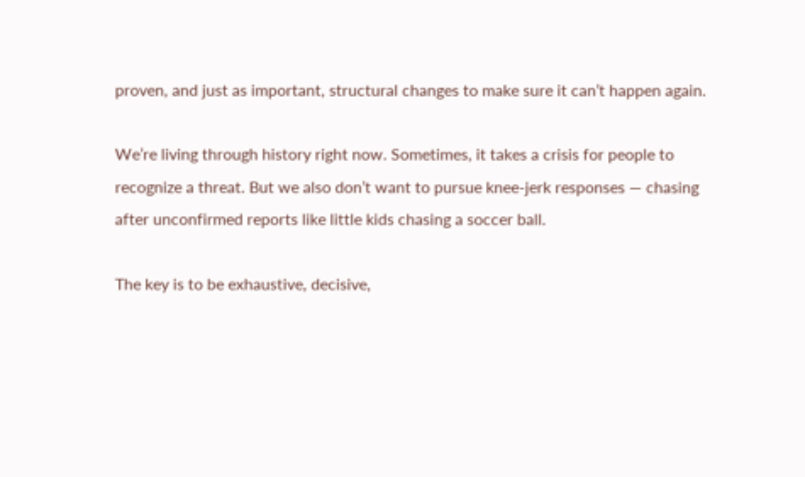proven, and just as important, structural changes to make sure it can’t happen again.

We’re living through history right now. Sometimes, it takes a crisis for people to recognize a threat. But we also don’t want to pursue knee-jerk responses — chasing after unconfirmed reports like little kids chasing a soccer ball.

The key is to be exhaustive, decisive,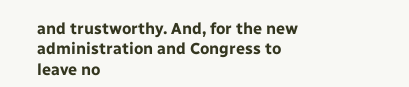and trustworthy. And, for the new administration and Congress to leave no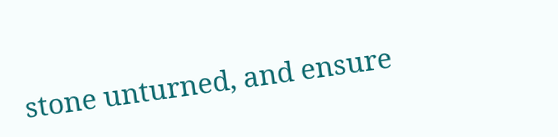stone unturned, and ensure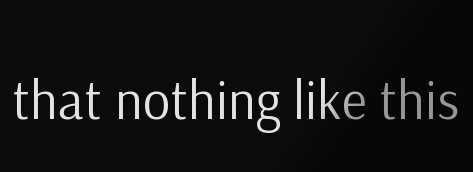that nothing like this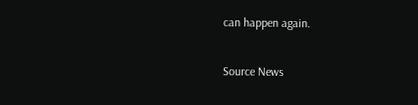can happen again.

Source News